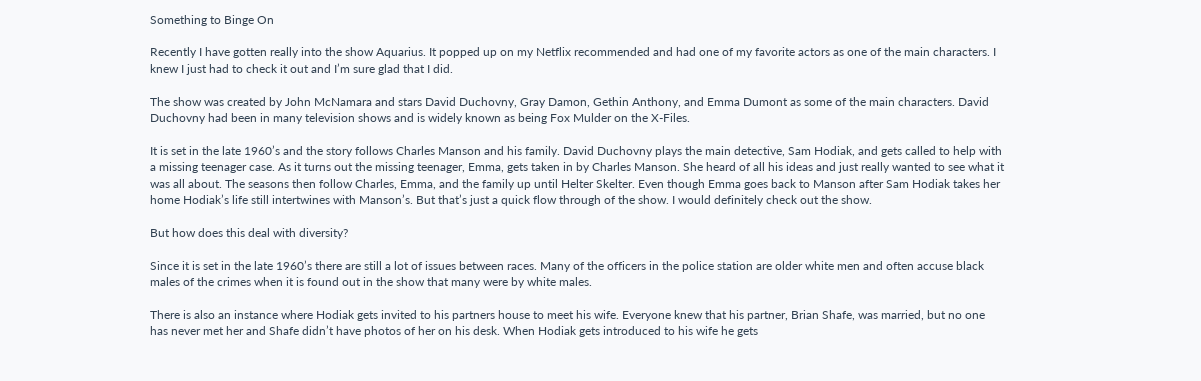Something to Binge On

Recently I have gotten really into the show Aquarius. It popped up on my Netflix recommended and had one of my favorite actors as one of the main characters. I knew I just had to check it out and I’m sure glad that I did.

The show was created by John McNamara and stars David Duchovny, Gray Damon, Gethin Anthony, and Emma Dumont as some of the main characters. David Duchovny had been in many television shows and is widely known as being Fox Mulder on the X-Files.

It is set in the late 1960’s and the story follows Charles Manson and his family. David Duchovny plays the main detective, Sam Hodiak, and gets called to help with a missing teenager case. As it turns out the missing teenager, Emma, gets taken in by Charles Manson. She heard of all his ideas and just really wanted to see what it was all about. The seasons then follow Charles, Emma, and the family up until Helter Skelter. Even though Emma goes back to Manson after Sam Hodiak takes her home Hodiak’s life still intertwines with Manson’s. But that’s just a quick flow through of the show. I would definitely check out the show.

But how does this deal with diversity?

Since it is set in the late 1960’s there are still a lot of issues between races. Many of the officers in the police station are older white men and often accuse black males of the crimes when it is found out in the show that many were by white males.

There is also an instance where Hodiak gets invited to his partners house to meet his wife. Everyone knew that his partner, Brian Shafe, was married, but no one has never met her and Shafe didn’t have photos of her on his desk. When Hodiak gets introduced to his wife he gets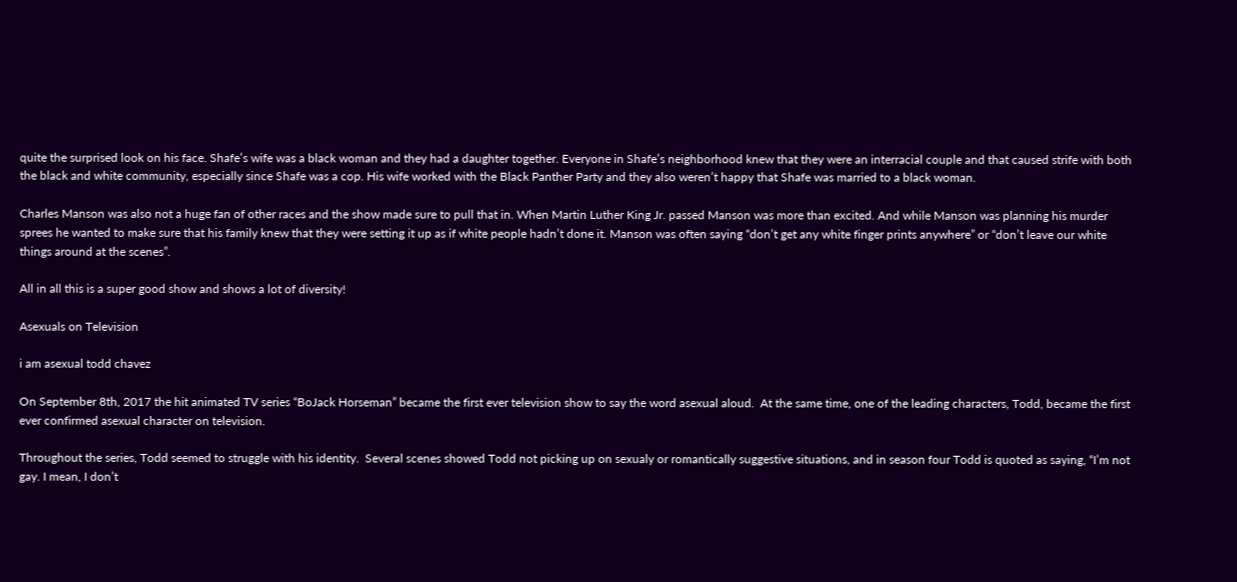quite the surprised look on his face. Shafe’s wife was a black woman and they had a daughter together. Everyone in Shafe’s neighborhood knew that they were an interracial couple and that caused strife with both the black and white community, especially since Shafe was a cop. His wife worked with the Black Panther Party and they also weren’t happy that Shafe was married to a black woman.

Charles Manson was also not a huge fan of other races and the show made sure to pull that in. When Martin Luther King Jr. passed Manson was more than excited. And while Manson was planning his murder sprees he wanted to make sure that his family knew that they were setting it up as if white people hadn’t done it. Manson was often saying “don’t get any white finger prints anywhere” or “don’t leave our white things around at the scenes”.

All in all this is a super good show and shows a lot of diversity!

Asexuals on Television

i am asexual todd chavez

On September 8th, 2017 the hit animated TV series “BoJack Horseman” became the first ever television show to say the word asexual aloud.  At the same time, one of the leading characters, Todd, became the first ever confirmed asexual character on television.

Throughout the series, Todd seemed to struggle with his identity.  Several scenes showed Todd not picking up on sexualy or romantically suggestive situations, and in season four Todd is quoted as saying, “I’m not gay. I mean, I don’t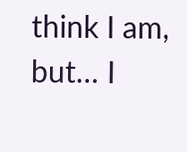think I am, but… I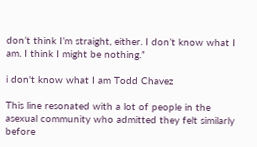don’t think I’m straight, either. I don’t know what I am. I think I might be nothing.”

i don't know what I am Todd Chavez

This line resonated with a lot of people in the asexual community who admitted they felt similarly before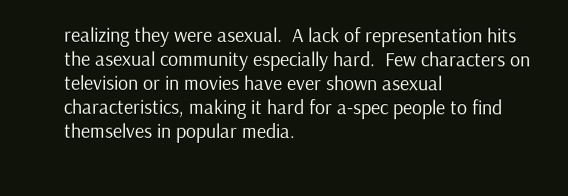realizing they were asexual.  A lack of representation hits the asexual community especially hard.  Few characters on television or in movies have ever shown asexual characteristics, making it hard for a-spec people to find themselves in popular media.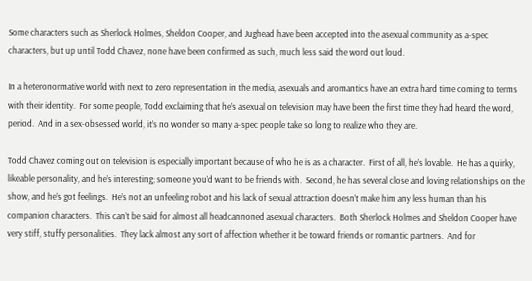Some characters such as Sherlock Holmes, Sheldon Cooper, and Jughead have been accepted into the asexual community as a-spec characters, but up until Todd Chavez, none have been confirmed as such, much less said the word out loud.

In a heteronormative world with next to zero representation in the media, asexuals and aromantics have an extra hard time coming to terms with their identity.  For some people, Todd exclaiming that he’s asexual on television may have been the first time they had heard the word, period.  And in a sex-obsessed world, it’s no wonder so many a-spec people take so long to realize who they are.

Todd Chavez coming out on television is especially important because of who he is as a character.  First of all, he’s lovable.  He has a quirky, likeable personality, and he’s interesting; someone you’d want to be friends with.  Second, he has several close and loving relationships on the show, and he’s got feelings.  He’s not an unfeeling robot and his lack of sexual attraction doesn’t make him any less human than his companion characters.  This can’t be said for almost all headcannoned asexual characters.  Both Sherlock Holmes and Sheldon Cooper have very stiff, stuffy personalities.  They lack almost any sort of affection whether it be toward friends or romantic partners.  And for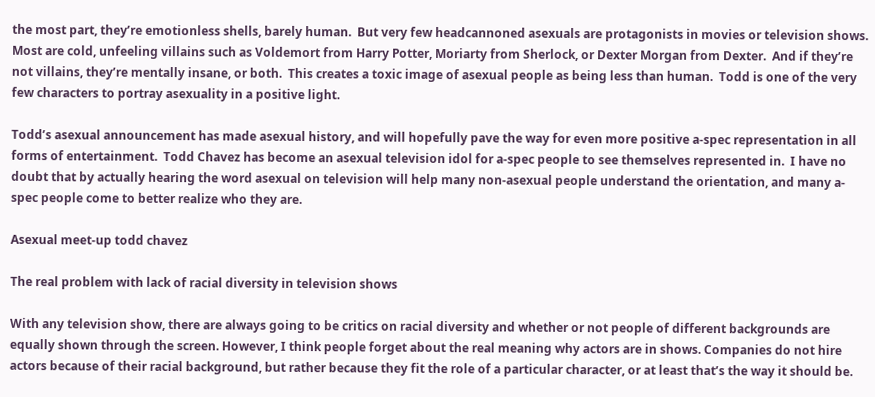the most part, they’re emotionless shells, barely human.  But very few headcannoned asexuals are protagonists in movies or television shows.  Most are cold, unfeeling villains such as Voldemort from Harry Potter, Moriarty from Sherlock, or Dexter Morgan from Dexter.  And if they’re not villains, they’re mentally insane, or both.  This creates a toxic image of asexual people as being less than human.  Todd is one of the very few characters to portray asexuality in a positive light.

Todd’s asexual announcement has made asexual history, and will hopefully pave the way for even more positive a-spec representation in all forms of entertainment.  Todd Chavez has become an asexual television idol for a-spec people to see themselves represented in.  I have no doubt that by actually hearing the word asexual on television will help many non-asexual people understand the orientation, and many a-spec people come to better realize who they are.

Asexual meet-up todd chavez

The real problem with lack of racial diversity in television shows

With any television show, there are always going to be critics on racial diversity and whether or not people of different backgrounds are equally shown through the screen. However, I think people forget about the real meaning why actors are in shows. Companies do not hire actors because of their racial background, but rather because they fit the role of a particular character, or at least that’s the way it should be.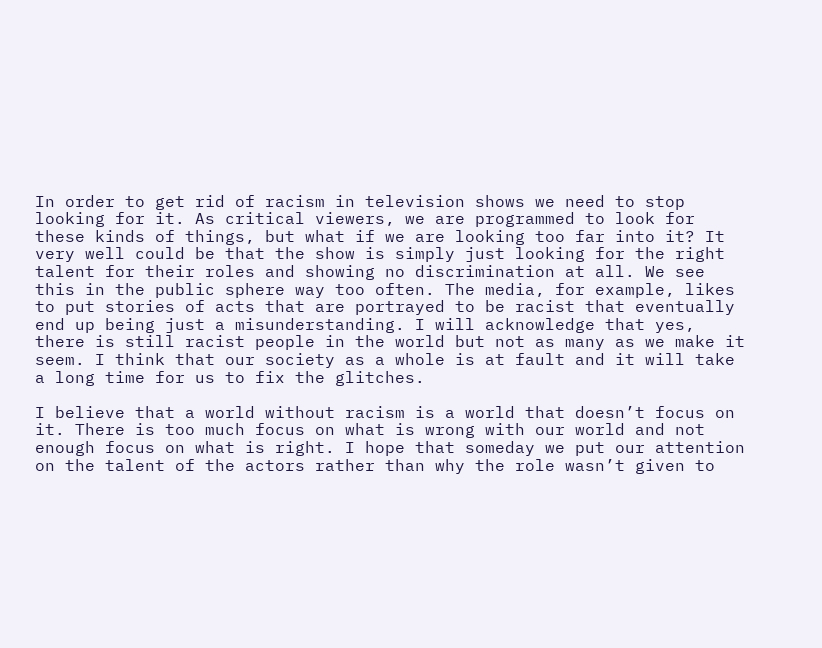In order to get rid of racism in television shows we need to stop looking for it. As critical viewers, we are programmed to look for these kinds of things, but what if we are looking too far into it? It very well could be that the show is simply just looking for the right talent for their roles and showing no discrimination at all. We see this in the public sphere way too often. The media, for example, likes to put stories of acts that are portrayed to be racist that eventually end up being just a misunderstanding. I will acknowledge that yes, there is still racist people in the world but not as many as we make it seem. I think that our society as a whole is at fault and it will take a long time for us to fix the glitches.

I believe that a world without racism is a world that doesn’t focus on it. There is too much focus on what is wrong with our world and not enough focus on what is right. I hope that someday we put our attention on the talent of the actors rather than why the role wasn’t given to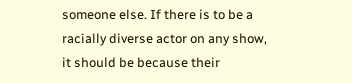someone else. If there is to be a racially diverse actor on any show, it should be because their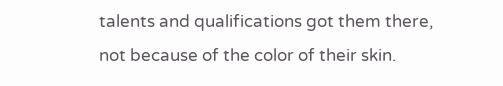talents and qualifications got them there, not because of the color of their skin.